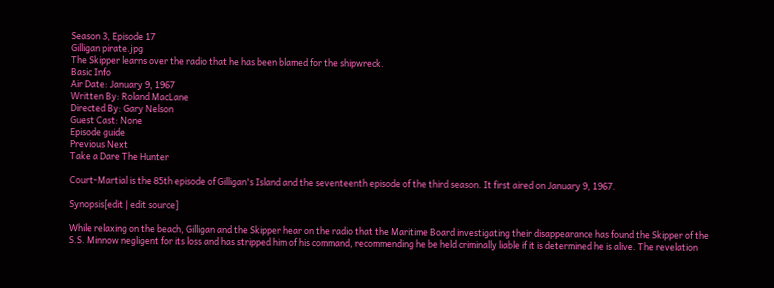Season 3, Episode 17
Gilligan pirate.jpg
The Skipper learns over the radio that he has been blamed for the shipwreck.
Basic Info
Air Date: January 9, 1967
Written By: Roland MacLane
Directed By: Gary Nelson
Guest Cast: None
Episode guide
Previous Next
Take a Dare The Hunter

Court-Martial is the 85th episode of Gilligan's Island and the seventeenth episode of the third season. It first aired on January 9, 1967.

Synopsis[edit | edit source]

While relaxing on the beach, Gilligan and the Skipper hear on the radio that the Maritime Board investigating their disappearance has found the Skipper of the S.S. Minnow negligent for its loss and has stripped him of his command, recommending he be held criminally liable if it is determined he is alive. The revelation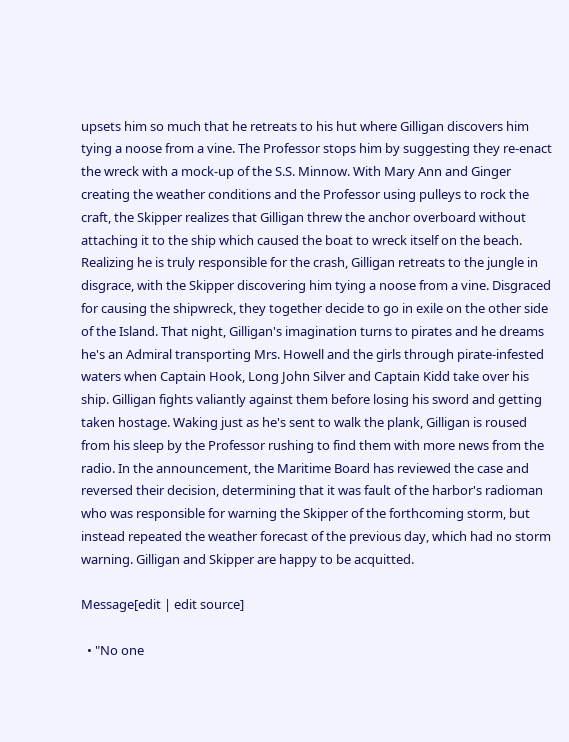upsets him so much that he retreats to his hut where Gilligan discovers him tying a noose from a vine. The Professor stops him by suggesting they re-enact the wreck with a mock-up of the S.S. Minnow. With Mary Ann and Ginger creating the weather conditions and the Professor using pulleys to rock the craft, the Skipper realizes that Gilligan threw the anchor overboard without attaching it to the ship which caused the boat to wreck itself on the beach. Realizing he is truly responsible for the crash, Gilligan retreats to the jungle in disgrace, with the Skipper discovering him tying a noose from a vine. Disgraced for causing the shipwreck, they together decide to go in exile on the other side of the Island. That night, Gilligan's imagination turns to pirates and he dreams he's an Admiral transporting Mrs. Howell and the girls through pirate-infested waters when Captain Hook, Long John Silver and Captain Kidd take over his ship. Gilligan fights valiantly against them before losing his sword and getting taken hostage. Waking just as he's sent to walk the plank, Gilligan is roused from his sleep by the Professor rushing to find them with more news from the radio. In the announcement, the Maritime Board has reviewed the case and reversed their decision, determining that it was fault of the harbor's radioman who was responsible for warning the Skipper of the forthcoming storm, but instead repeated the weather forecast of the previous day, which had no storm warning. Gilligan and Skipper are happy to be acquitted.

Message[edit | edit source]

  • "No one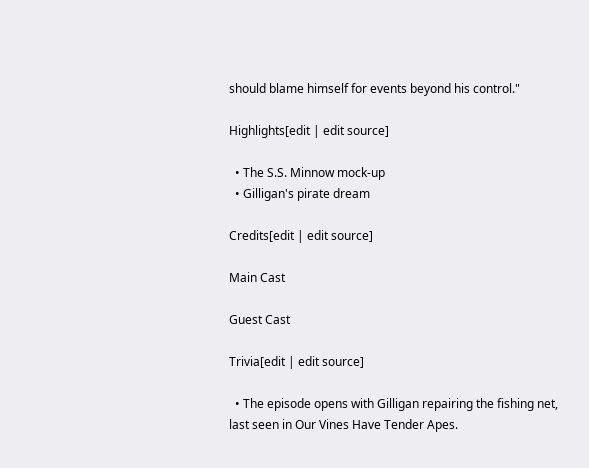should blame himself for events beyond his control."

Highlights[edit | edit source]

  • The S.S. Minnow mock-up
  • Gilligan's pirate dream

Credits[edit | edit source]

Main Cast

Guest Cast

Trivia[edit | edit source]

  • The episode opens with Gilligan repairing the fishing net, last seen in Our Vines Have Tender Apes.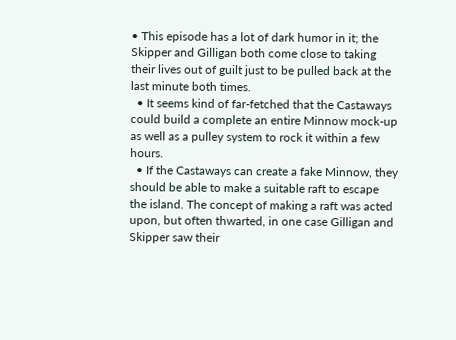• This episode has a lot of dark humor in it; the Skipper and Gilligan both come close to taking their lives out of guilt just to be pulled back at the last minute both times.
  • It seems kind of far-fetched that the Castaways could build a complete an entire Minnow mock-up as well as a pulley system to rock it within a few hours.
  • If the Castaways can create a fake Minnow, they should be able to make a suitable raft to escape the island. The concept of making a raft was acted upon, but often thwarted, in one case Gilligan and Skipper saw their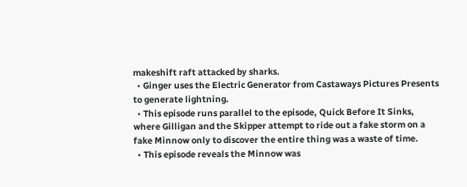makeshift raft attacked by sharks.
  • Ginger uses the Electric Generator from Castaways Pictures Presents to generate lightning.
  • This episode runs parallel to the episode, Quick Before It Sinks, where Gilligan and the Skipper attempt to ride out a fake storm on a fake Minnow only to discover the entire thing was a waste of time.
  • This episode reveals the Minnow was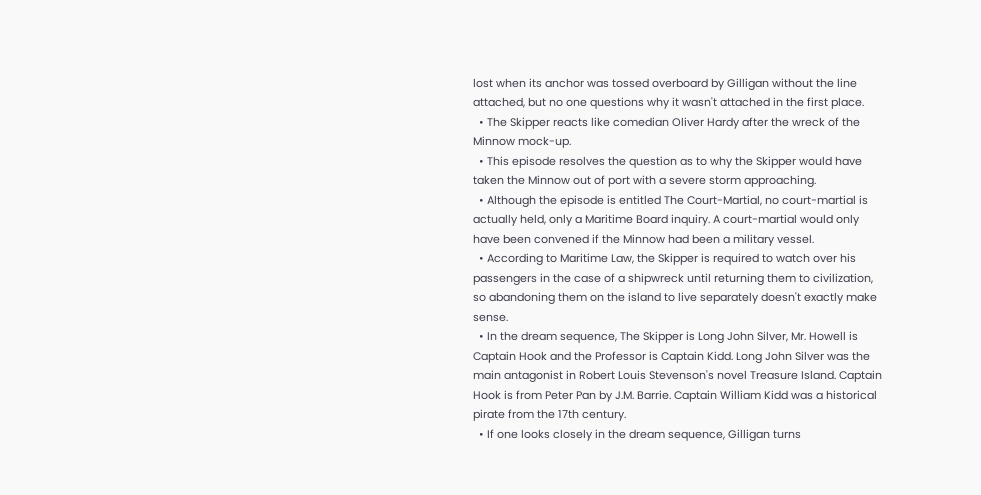lost when its anchor was tossed overboard by Gilligan without the line attached, but no one questions why it wasn't attached in the first place.
  • The Skipper reacts like comedian Oliver Hardy after the wreck of the Minnow mock-up.
  • This episode resolves the question as to why the Skipper would have taken the Minnow out of port with a severe storm approaching.
  • Although the episode is entitled The Court-Martial, no court-martial is actually held, only a Maritime Board inquiry. A court-martial would only have been convened if the Minnow had been a military vessel.
  • According to Maritime Law, the Skipper is required to watch over his passengers in the case of a shipwreck until returning them to civilization, so abandoning them on the island to live separately doesn't exactly make sense.
  • In the dream sequence, The Skipper is Long John Silver, Mr. Howell is Captain Hook and the Professor is Captain Kidd. Long John Silver was the main antagonist in Robert Louis Stevenson's novel Treasure Island. Captain Hook is from Peter Pan by J.M. Barrie. Captain William Kidd was a historical pirate from the 17th century.
  • If one looks closely in the dream sequence, Gilligan turns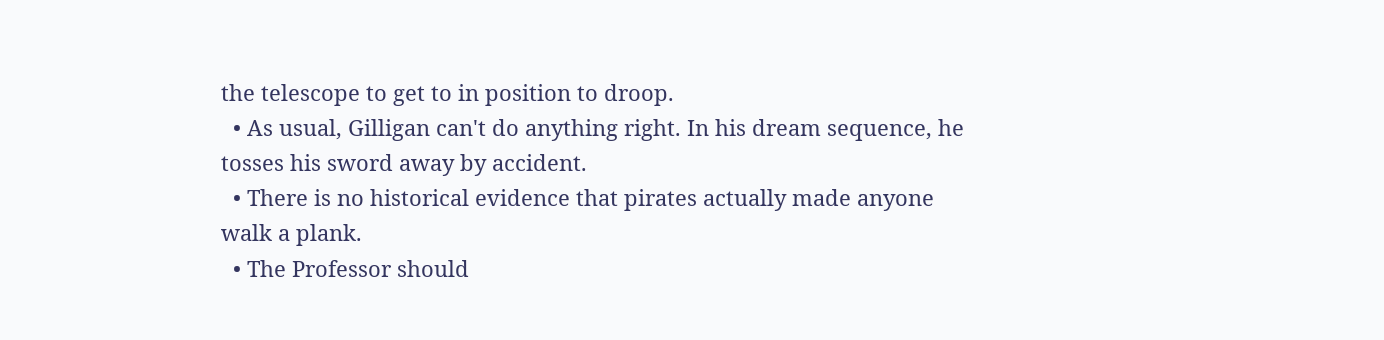the telescope to get to in position to droop.
  • As usual, Gilligan can't do anything right. In his dream sequence, he tosses his sword away by accident.
  • There is no historical evidence that pirates actually made anyone walk a plank.
  • The Professor should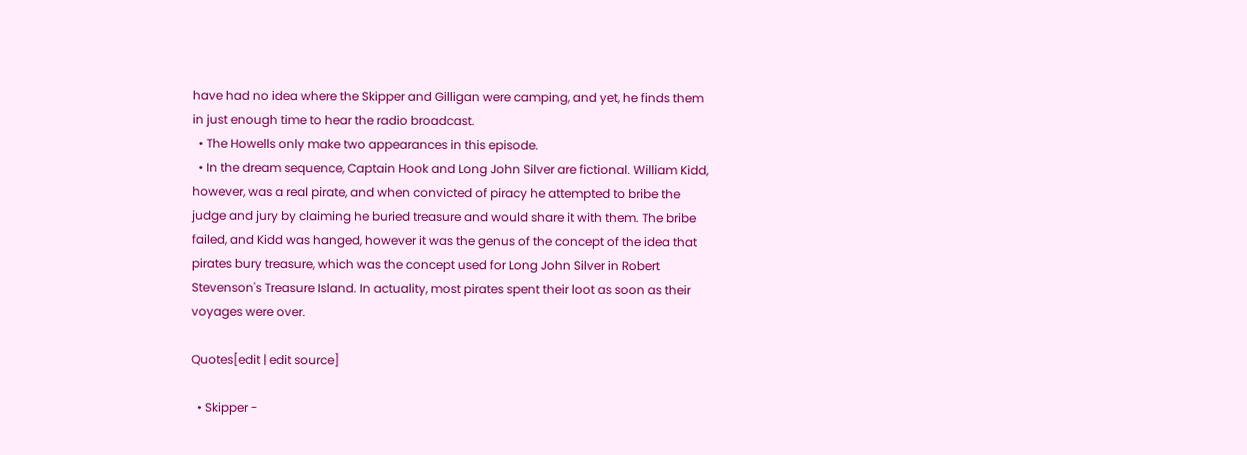have had no idea where the Skipper and Gilligan were camping, and yet, he finds them in just enough time to hear the radio broadcast.
  • The Howells only make two appearances in this episode.
  • In the dream sequence, Captain Hook and Long John Silver are fictional. William Kidd, however, was a real pirate, and when convicted of piracy he attempted to bribe the judge and jury by claiming he buried treasure and would share it with them. The bribe failed, and Kidd was hanged, however it was the genus of the concept of the idea that pirates bury treasure, which was the concept used for Long John Silver in Robert Stevenson's Treasure Island. In actuality, most pirates spent their loot as soon as their voyages were over.

Quotes[edit | edit source]

  • Skipper -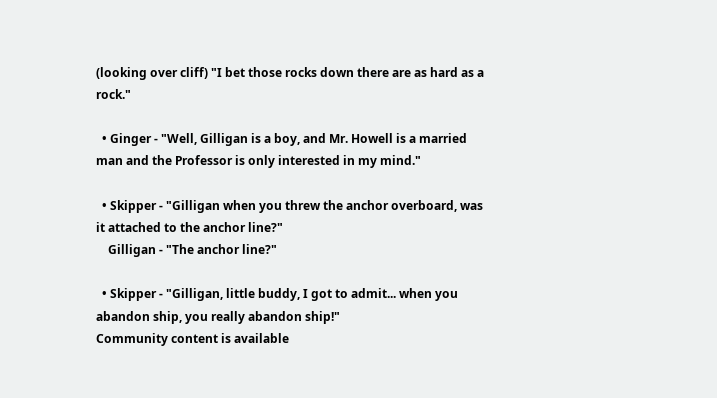(looking over cliff) "I bet those rocks down there are as hard as a rock."

  • Ginger - "Well, Gilligan is a boy, and Mr. Howell is a married man and the Professor is only interested in my mind."

  • Skipper - "Gilligan when you threw the anchor overboard, was it attached to the anchor line?"
    Gilligan - "The anchor line?"

  • Skipper - "Gilligan, little buddy, I got to admit... when you abandon ship, you really abandon ship!"
Community content is available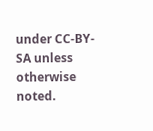under CC-BY-SA unless otherwise noted.